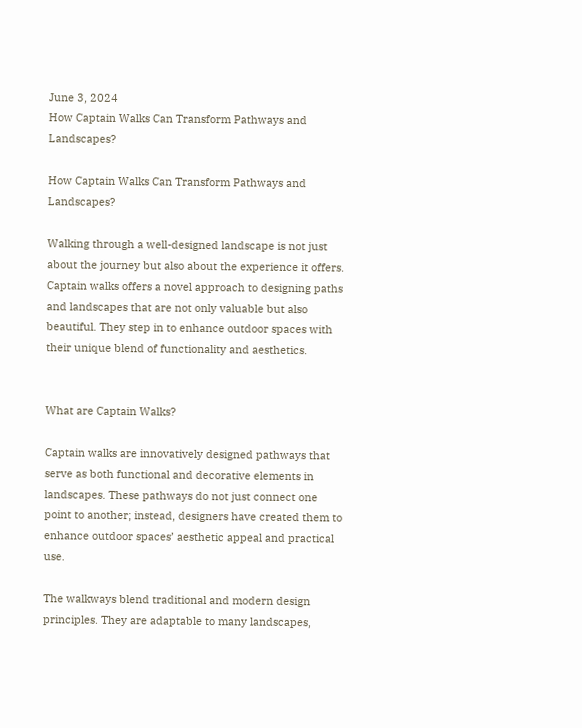June 3, 2024
How Captain Walks Can Transform Pathways and Landscapes?

How Captain Walks Can Transform Pathways and Landscapes?

Walking through a well-designed landscape is not just about the journey but also about the experience it offers. Captain walks offers a novel approach to designing paths and landscapes that are not only valuable but also beautiful. They step in to enhance outdoor spaces with their unique blend of functionality and aesthetics.


What are Captain Walks?

Captain walks are innovatively designed pathways that serve as both functional and decorative elements in landscapes. These pathways do not just connect one point to another; instead, designers have created them to enhance outdoor spaces’ aesthetic appeal and practical use.

The walkways blend traditional and modern design principles. They are adaptable to many landscapes,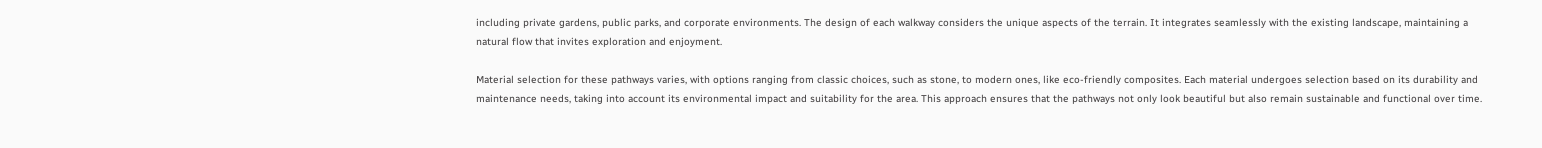including private gardens, public parks, and corporate environments. The design of each walkway considers the unique aspects of the terrain. It integrates seamlessly with the existing landscape, maintaining a natural flow that invites exploration and enjoyment.

Material selection for these pathways varies, with options ranging from classic choices, such as stone, to modern ones, like eco-friendly composites. Each material undergoes selection based on its durability and maintenance needs, taking into account its environmental impact and suitability for the area. This approach ensures that the pathways not only look beautiful but also remain sustainable and functional over time.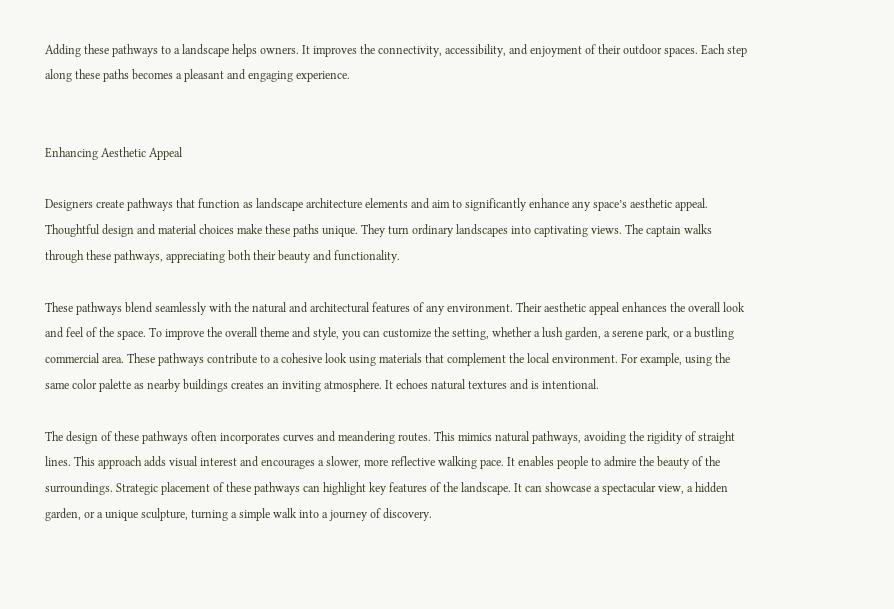Adding these pathways to a landscape helps owners. It improves the connectivity, accessibility, and enjoyment of their outdoor spaces. Each step along these paths becomes a pleasant and engaging experience.


Enhancing Aesthetic Appeal

Designers create pathways that function as landscape architecture elements and aim to significantly enhance any space’s aesthetic appeal. Thoughtful design and material choices make these paths unique. They turn ordinary landscapes into captivating views. The captain walks through these pathways, appreciating both their beauty and functionality.

These pathways blend seamlessly with the natural and architectural features of any environment. Their aesthetic appeal enhances the overall look and feel of the space. To improve the overall theme and style, you can customize the setting, whether a lush garden, a serene park, or a bustling commercial area. These pathways contribute to a cohesive look using materials that complement the local environment. For example, using the same color palette as nearby buildings creates an inviting atmosphere. It echoes natural textures and is intentional.

The design of these pathways often incorporates curves and meandering routes. This mimics natural pathways, avoiding the rigidity of straight lines. This approach adds visual interest and encourages a slower, more reflective walking pace. It enables people to admire the beauty of the surroundings. Strategic placement of these pathways can highlight key features of the landscape. It can showcase a spectacular view, a hidden garden, or a unique sculpture, turning a simple walk into a journey of discovery.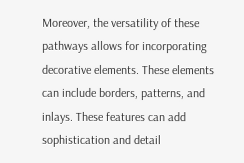Moreover, the versatility of these pathways allows for incorporating decorative elements. These elements can include borders, patterns, and inlays. These features can add sophistication and detail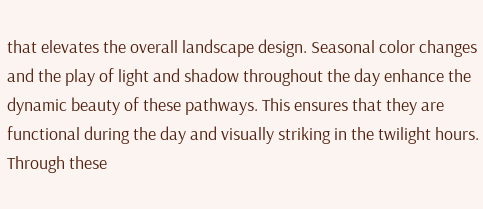that elevates the overall landscape design. Seasonal color changes and the play of light and shadow throughout the day enhance the dynamic beauty of these pathways. This ensures that they are functional during the day and visually striking in the twilight hours. Through these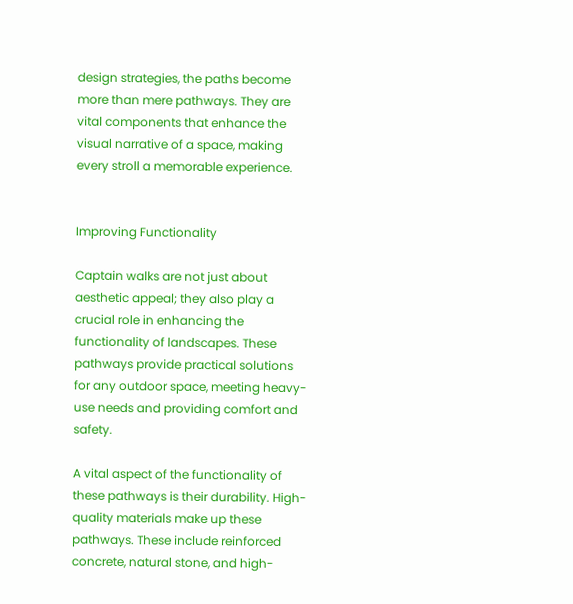design strategies, the paths become more than mere pathways. They are vital components that enhance the visual narrative of a space, making every stroll a memorable experience.


Improving Functionality

Captain walks are not just about aesthetic appeal; they also play a crucial role in enhancing the functionality of landscapes. These pathways provide practical solutions for any outdoor space, meeting heavy-use needs and providing comfort and safety.

A vital aspect of the functionality of these pathways is their durability. High-quality materials make up these pathways. These include reinforced concrete, natural stone, and high-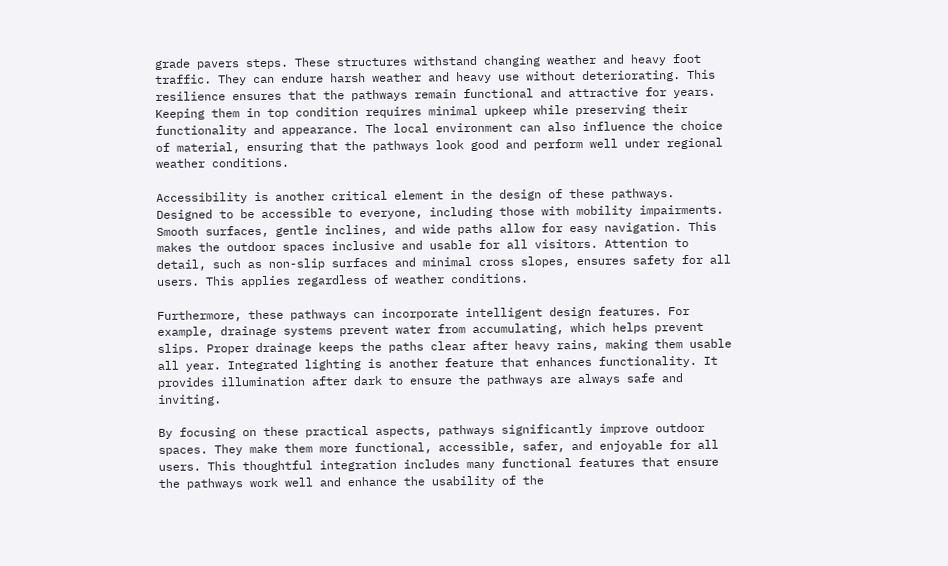grade pavers steps. These structures withstand changing weather and heavy foot traffic. They can endure harsh weather and heavy use without deteriorating. This resilience ensures that the pathways remain functional and attractive for years. Keeping them in top condition requires minimal upkeep while preserving their functionality and appearance. The local environment can also influence the choice of material, ensuring that the pathways look good and perform well under regional weather conditions.

Accessibility is another critical element in the design of these pathways. Designed to be accessible to everyone, including those with mobility impairments. Smooth surfaces, gentle inclines, and wide paths allow for easy navigation. This makes the outdoor spaces inclusive and usable for all visitors. Attention to detail, such as non-slip surfaces and minimal cross slopes, ensures safety for all users. This applies regardless of weather conditions.

Furthermore, these pathways can incorporate intelligent design features. For example, drainage systems prevent water from accumulating, which helps prevent slips. Proper drainage keeps the paths clear after heavy rains, making them usable all year. Integrated lighting is another feature that enhances functionality. It provides illumination after dark to ensure the pathways are always safe and inviting.

By focusing on these practical aspects, pathways significantly improve outdoor spaces. They make them more functional, accessible, safer, and enjoyable for all users. This thoughtful integration includes many functional features that ensure the pathways work well and enhance the usability of the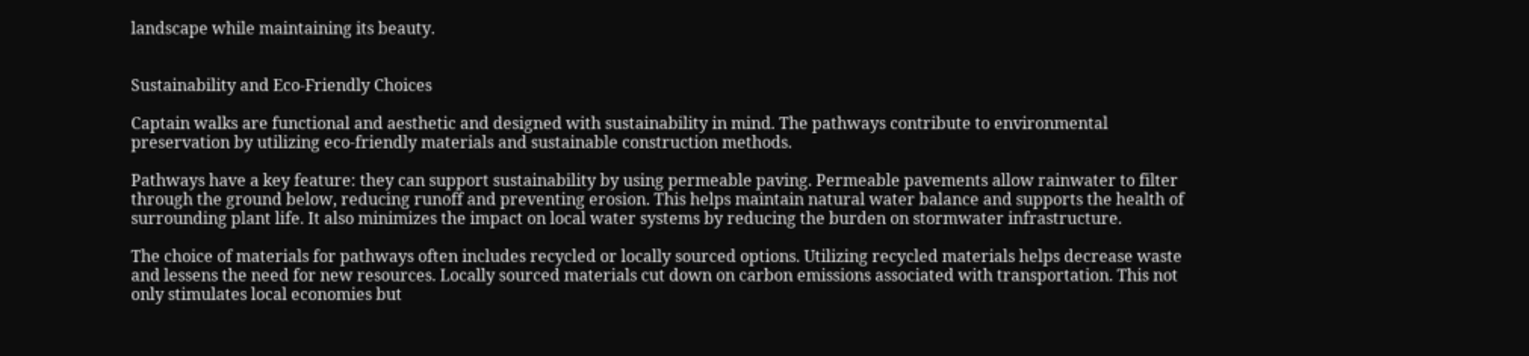landscape while maintaining its beauty.


Sustainability and Eco-Friendly Choices

Captain walks are functional and aesthetic and designed with sustainability in mind. The pathways contribute to environmental preservation by utilizing eco-friendly materials and sustainable construction methods.

Pathways have a key feature: they can support sustainability by using permeable paving. Permeable pavements allow rainwater to filter through the ground below, reducing runoff and preventing erosion. This helps maintain natural water balance and supports the health of surrounding plant life. It also minimizes the impact on local water systems by reducing the burden on stormwater infrastructure.

The choice of materials for pathways often includes recycled or locally sourced options. Utilizing recycled materials helps decrease waste and lessens the need for new resources. Locally sourced materials cut down on carbon emissions associated with transportation. This not only stimulates local economies but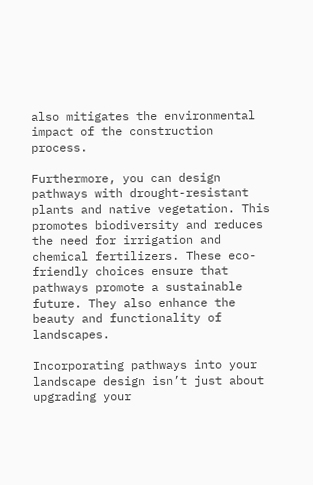also mitigates the environmental impact of the construction process.

Furthermore, you can design pathways with drought-resistant plants and native vegetation. This promotes biodiversity and reduces the need for irrigation and chemical fertilizers. These eco-friendly choices ensure that pathways promote a sustainable future. They also enhance the beauty and functionality of landscapes.

Incorporating pathways into your landscape design isn’t just about upgrading your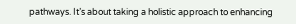pathways. It’s about taking a holistic approach to enhancing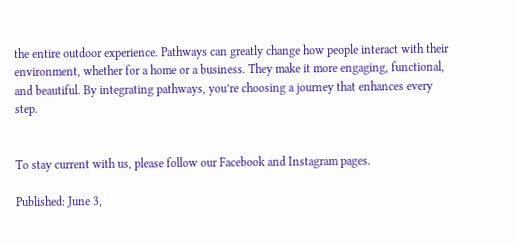the entire outdoor experience. Pathways can greatly change how people interact with their environment, whether for a home or a business. They make it more engaging, functional, and beautiful. By integrating pathways, you’re choosing a journey that enhances every step.


To stay current with us, please follow our Facebook and Instagram pages.

Published: June 3,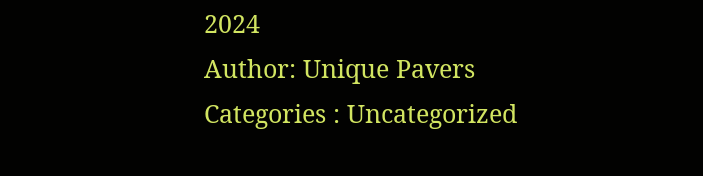2024
Author: Unique Pavers
Categories : Uncategorized